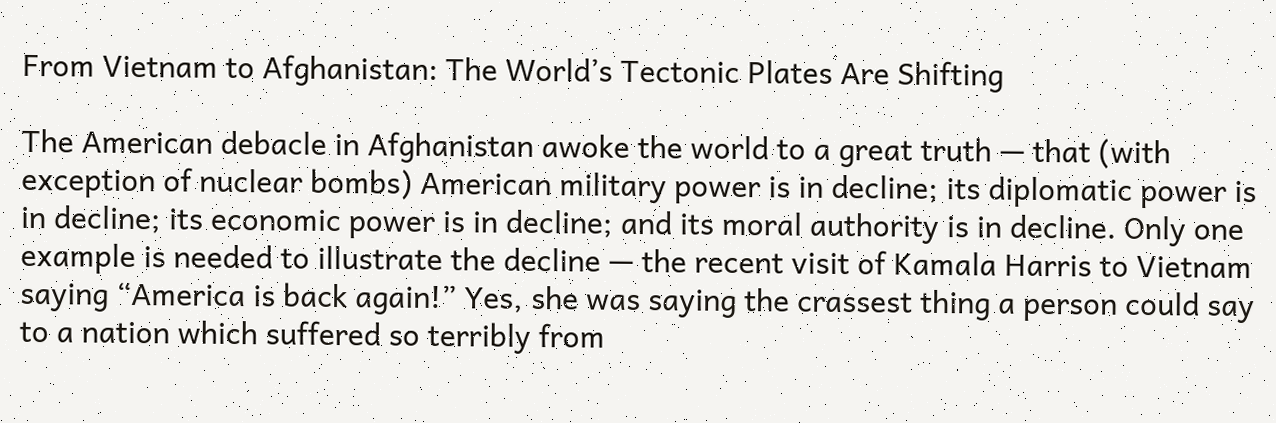From Vietnam to Afghanistan: The World’s Tectonic Plates Are Shifting

The American debacle in Afghanistan awoke the world to a great truth — that (with exception of nuclear bombs) American military power is in decline; its diplomatic power is in decline; its economic power is in decline; and its moral authority is in decline. Only one example is needed to illustrate the decline — the recent visit of Kamala Harris to Vietnam saying “America is back again!” Yes, she was saying the crassest thing a person could say to a nation which suffered so terribly from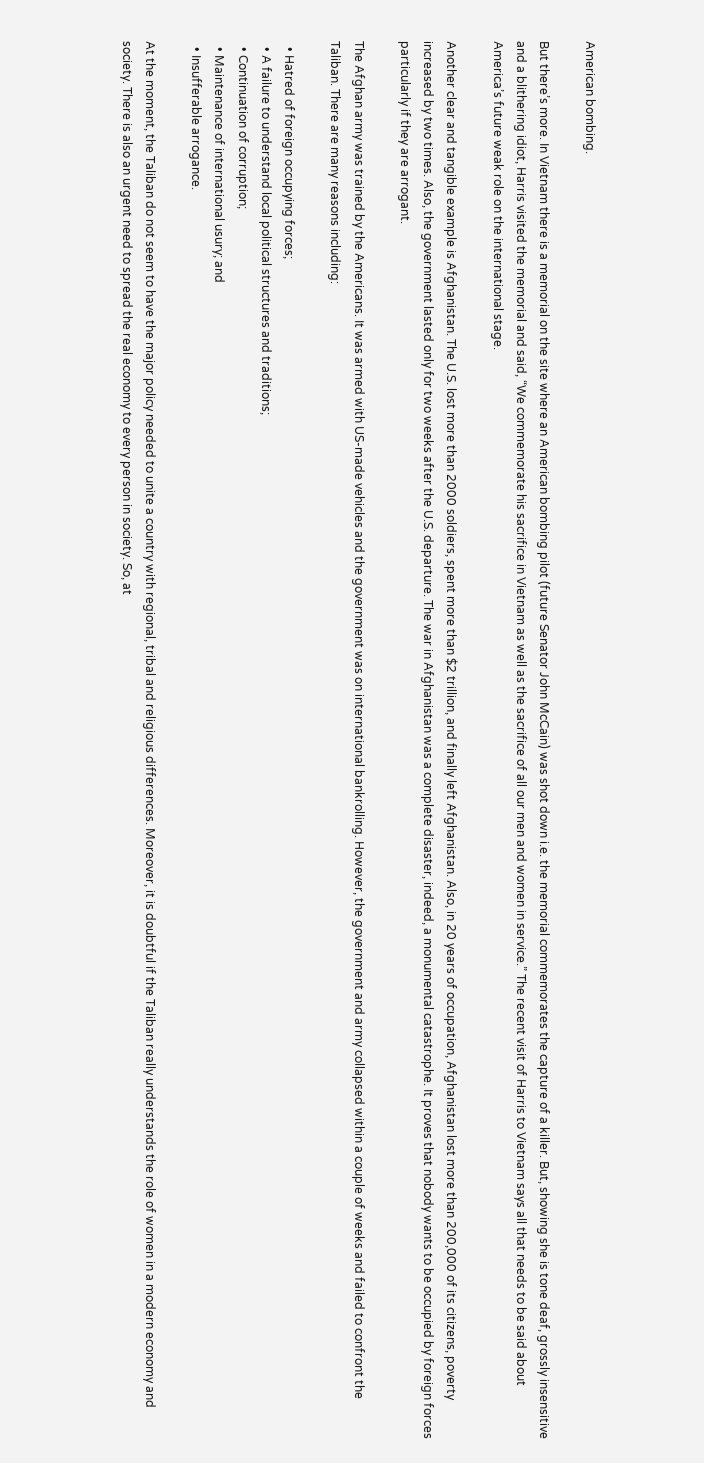American bombing.

But there’s more. In Vietnam there is a memorial on the site where an American bombing pilot (future Senator John McCain) was shot down i.e. the memorial commemorates the capture of a killer. But, showing she is tone deaf, grossly insensitive and a blithering idiot, Harris visited the memorial and said, “We commemorate his sacrifice in Vietnam as well as the sacrifice of all our men and women in service.” The recent visit of Harris to Vietnam says all that needs to be said about America’s future weak role on the international stage.

Another clear and tangible example is Afghanistan. The U.S. lost more than 2000 soldiers, spent more than $2 trillion, and finally left Afghanistan. Also, in 20 years of occupation, Afghanistan lost more than 200,000 of its citizens, poverty increased by two times. Also, the government lasted only for two weeks after the U.S. departure. The war in Afghanistan was a complete disaster, indeed, a monumental catastrophe. It proves that nobody wants to be occupied by foreign forces particularly if they are arrogant.

The Afghan army was trained by the Americans. It was armed with US-made vehicles and the government was on international bankrolling. However, the government and army collapsed within a couple of weeks and failed to confront the Taliban. There are many reasons including:

  • Hatred of foreign occupying forces;
  • A failure to understand local political structures and traditions;
  • Continuation of corruption;
  • Maintenance of international usury; and
  • Insufferable arrogance.

At the moment, the Taliban do not seem to have the major policy needed to unite a country with regional, tribal and religious differences. Moreover, it is doubtful if the Taliban really understands the role of women in a modern economy and society. There is also an urgent need to spread the real economy to every person in society. So, at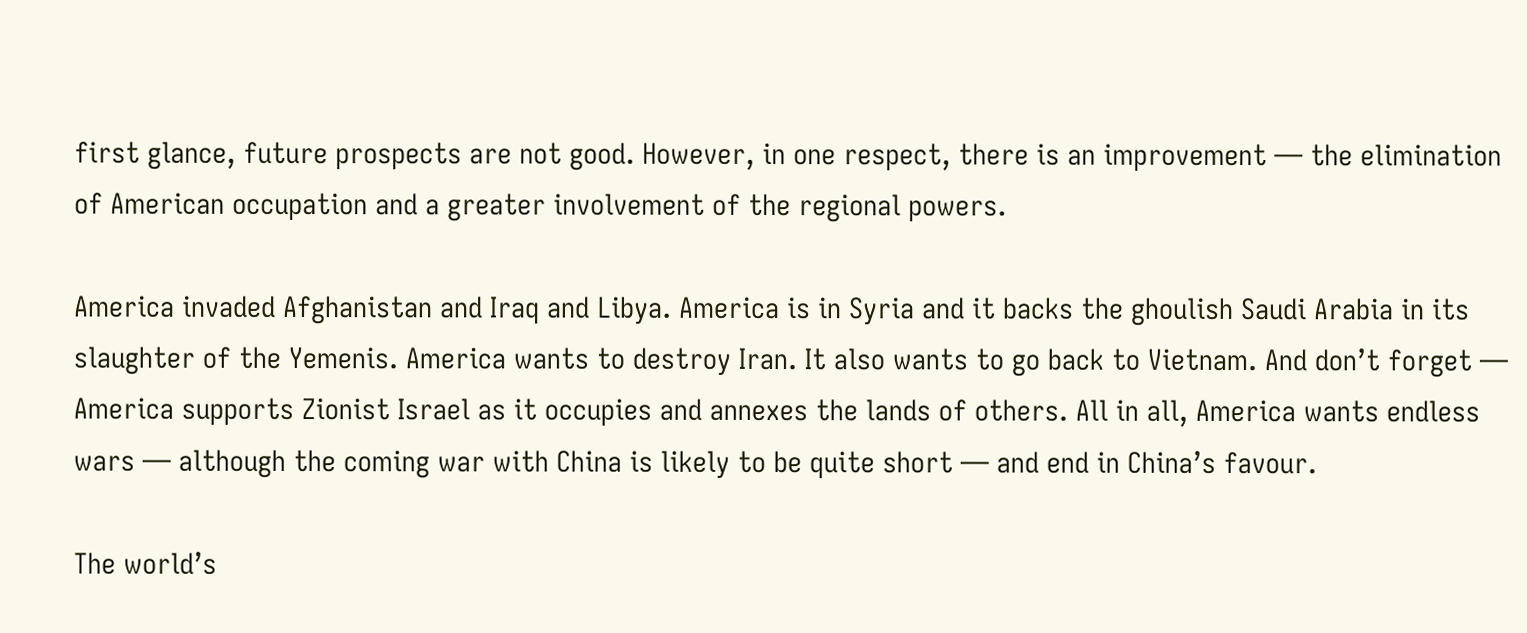first glance, future prospects are not good. However, in one respect, there is an improvement — the elimination of American occupation and a greater involvement of the regional powers.

America invaded Afghanistan and Iraq and Libya. America is in Syria and it backs the ghoulish Saudi Arabia in its slaughter of the Yemenis. America wants to destroy Iran. It also wants to go back to Vietnam. And don’t forget — America supports Zionist Israel as it occupies and annexes the lands of others. All in all, America wants endless wars — although the coming war with China is likely to be quite short — and end in China’s favour.

The world’s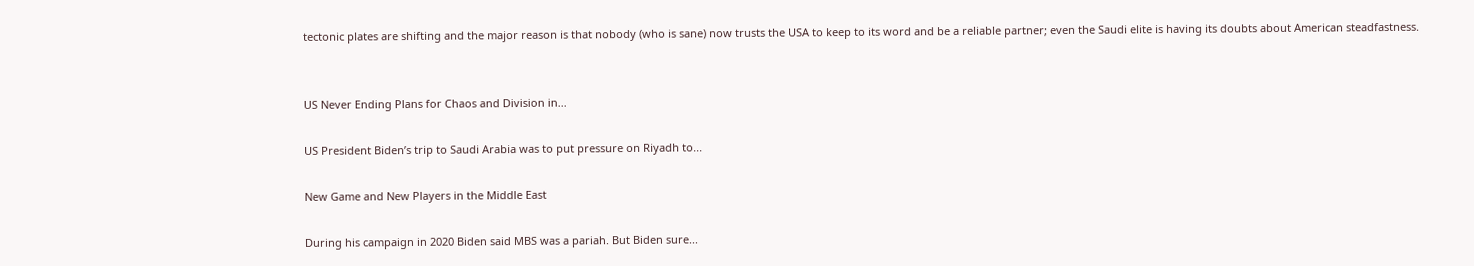tectonic plates are shifting and the major reason is that nobody (who is sane) now trusts the USA to keep to its word and be a reliable partner; even the Saudi elite is having its doubts about American steadfastness.


US Never Ending Plans for Chaos and Division in...

US President Biden’s trip to Saudi Arabia was to put pressure on Riyadh to...

New Game and New Players in the Middle East

During his campaign in 2020 Biden said MBS was a pariah. But Biden sure...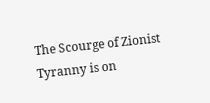The Scourge of Zionist Tyranny is on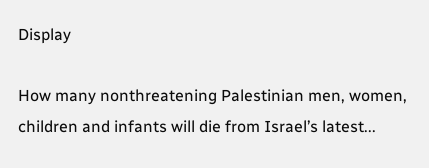Display

How many nonthreatening Palestinian men, women, children and infants will die from Israel’s latest...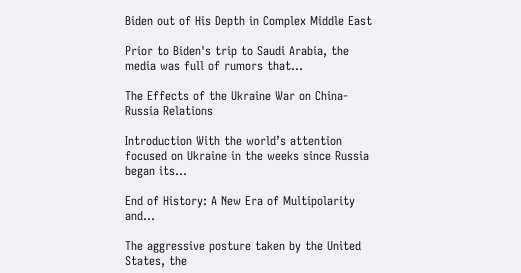Biden out of His Depth in Complex Middle East

Prior to Biden's trip to Saudi Arabia, the media was full of rumors that...

The Effects of the Ukraine War on China-Russia Relations

Introduction With the world’s attention focused on Ukraine in the weeks since Russia began its...

End of History: A New Era of Multipolarity and...

The aggressive posture taken by the United States, the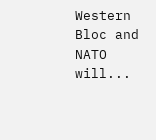Western Bloc and NATO will...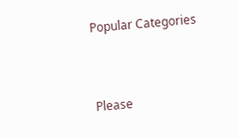Popular Categories



Please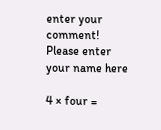enter your comment!
Please enter your name here

4 × four =